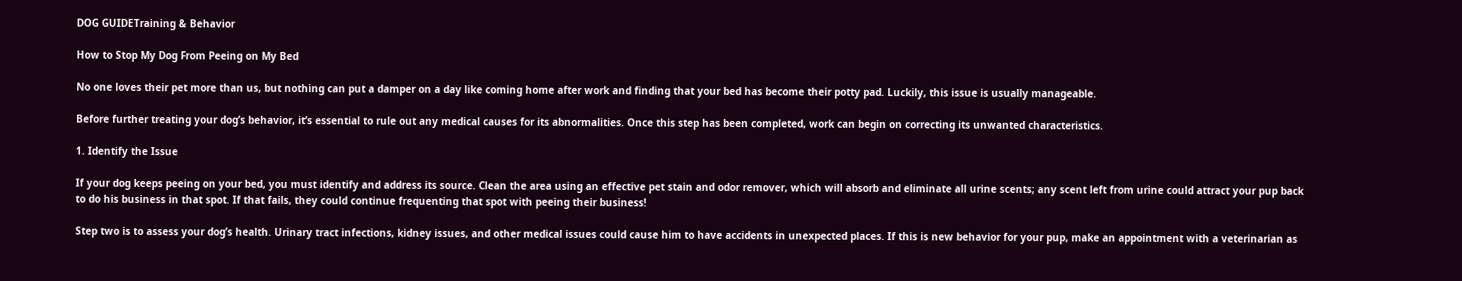DOG GUIDETraining & Behavior

How to Stop My Dog From Peeing on My Bed

No one loves their pet more than us, but nothing can put a damper on a day like coming home after work and finding that your bed has become their potty pad. Luckily, this issue is usually manageable.

Before further treating your dog’s behavior, it’s essential to rule out any medical causes for its abnormalities. Once this step has been completed, work can begin on correcting its unwanted characteristics.

1. Identify the Issue

If your dog keeps peeing on your bed, you must identify and address its source. Clean the area using an effective pet stain and odor remover, which will absorb and eliminate all urine scents; any scent left from urine could attract your pup back to do his business in that spot. If that fails, they could continue frequenting that spot with peeing their business!

Step two is to assess your dog’s health. Urinary tract infections, kidney issues, and other medical issues could cause him to have accidents in unexpected places. If this is new behavior for your pup, make an appointment with a veterinarian as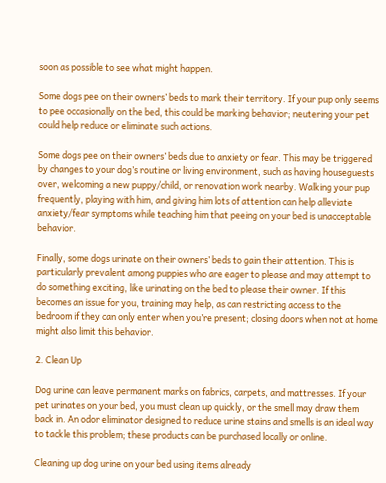soon as possible to see what might happen.

Some dogs pee on their owners’ beds to mark their territory. If your pup only seems to pee occasionally on the bed, this could be marking behavior; neutering your pet could help reduce or eliminate such actions.

Some dogs pee on their owners’ beds due to anxiety or fear. This may be triggered by changes to your dog’s routine or living environment, such as having houseguests over, welcoming a new puppy/child, or renovation work nearby. Walking your pup frequently, playing with him, and giving him lots of attention can help alleviate anxiety/fear symptoms while teaching him that peeing on your bed is unacceptable behavior.

Finally, some dogs urinate on their owners’ beds to gain their attention. This is particularly prevalent among puppies who are eager to please and may attempt to do something exciting, like urinating on the bed to please their owner. If this becomes an issue for you, training may help, as can restricting access to the bedroom if they can only enter when you’re present; closing doors when not at home might also limit this behavior.

2. Clean Up

Dog urine can leave permanent marks on fabrics, carpets, and mattresses. If your pet urinates on your bed, you must clean up quickly, or the smell may draw them back in. An odor eliminator designed to reduce urine stains and smells is an ideal way to tackle this problem; these products can be purchased locally or online.

Cleaning up dog urine on your bed using items already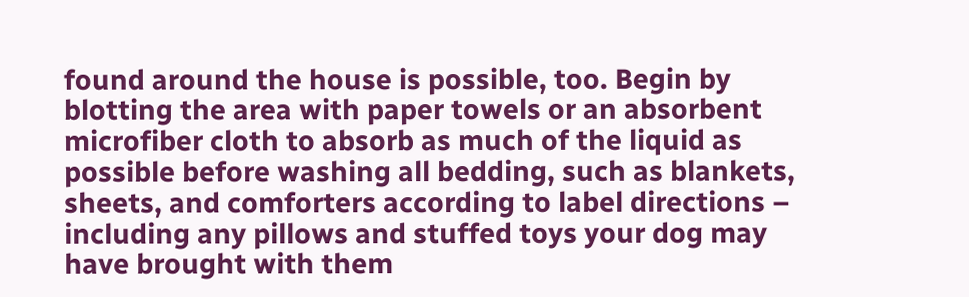found around the house is possible, too. Begin by blotting the area with paper towels or an absorbent microfiber cloth to absorb as much of the liquid as possible before washing all bedding, such as blankets, sheets, and comforters according to label directions – including any pillows and stuffed toys your dog may have brought with them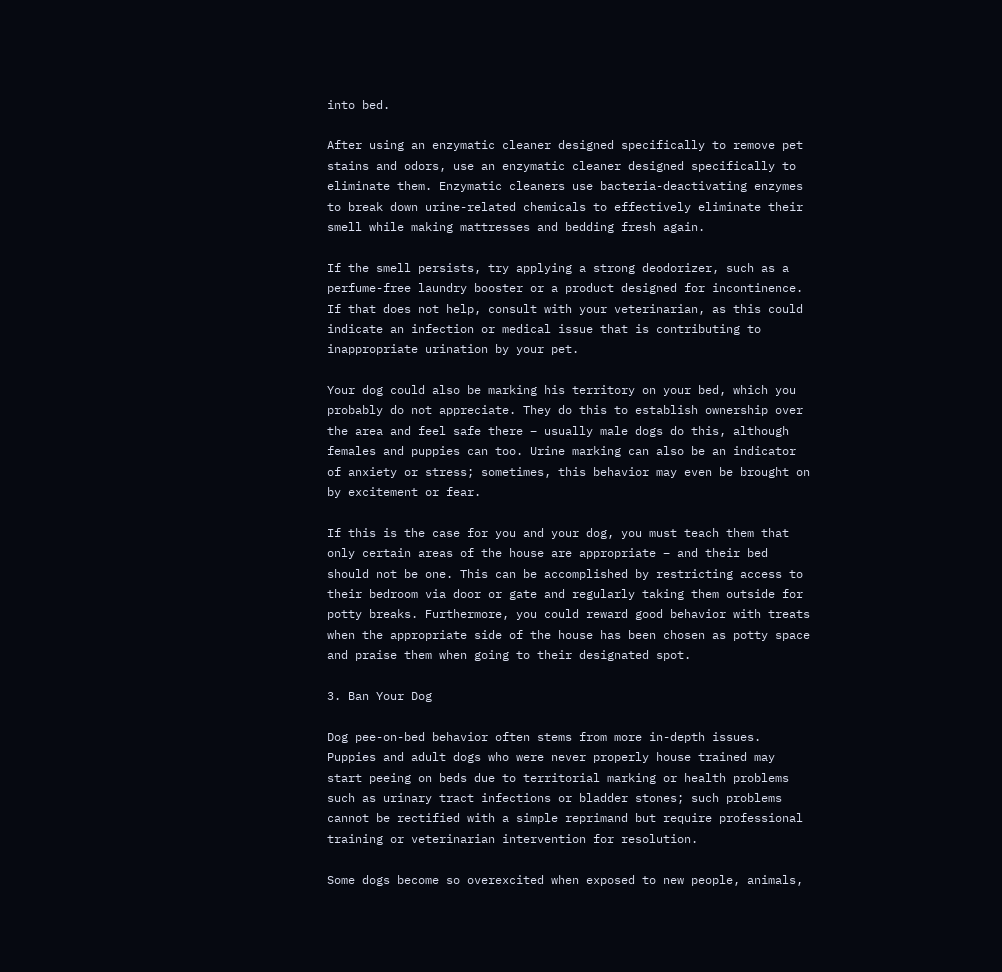into bed.

After using an enzymatic cleaner designed specifically to remove pet stains and odors, use an enzymatic cleaner designed specifically to eliminate them. Enzymatic cleaners use bacteria-deactivating enzymes to break down urine-related chemicals to effectively eliminate their smell while making mattresses and bedding fresh again.

If the smell persists, try applying a strong deodorizer, such as a perfume-free laundry booster or a product designed for incontinence. If that does not help, consult with your veterinarian, as this could indicate an infection or medical issue that is contributing to inappropriate urination by your pet.

Your dog could also be marking his territory on your bed, which you probably do not appreciate. They do this to establish ownership over the area and feel safe there – usually male dogs do this, although females and puppies can too. Urine marking can also be an indicator of anxiety or stress; sometimes, this behavior may even be brought on by excitement or fear.

If this is the case for you and your dog, you must teach them that only certain areas of the house are appropriate – and their bed should not be one. This can be accomplished by restricting access to their bedroom via door or gate and regularly taking them outside for potty breaks. Furthermore, you could reward good behavior with treats when the appropriate side of the house has been chosen as potty space and praise them when going to their designated spot.

3. Ban Your Dog

Dog pee-on-bed behavior often stems from more in-depth issues. Puppies and adult dogs who were never properly house trained may start peeing on beds due to territorial marking or health problems such as urinary tract infections or bladder stones; such problems cannot be rectified with a simple reprimand but require professional training or veterinarian intervention for resolution.

Some dogs become so overexcited when exposed to new people, animals,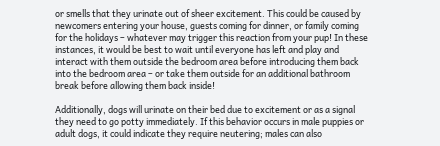or smells that they urinate out of sheer excitement. This could be caused by newcomers entering your house, guests coming for dinner, or family coming for the holidays – whatever may trigger this reaction from your pup! In these instances, it would be best to wait until everyone has left and play and interact with them outside the bedroom area before introducing them back into the bedroom area – or take them outside for an additional bathroom break before allowing them back inside!

Additionally, dogs will urinate on their bed due to excitement or as a signal they need to go potty immediately. If this behavior occurs in male puppies or adult dogs, it could indicate they require neutering; males can also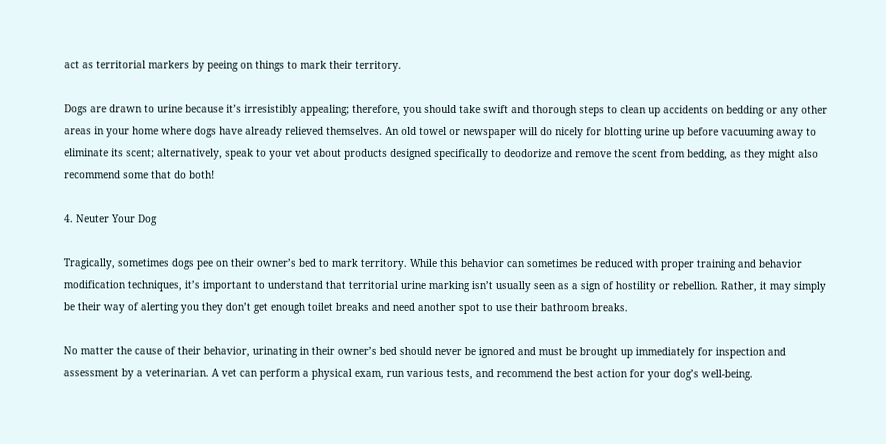act as territorial markers by peeing on things to mark their territory.

Dogs are drawn to urine because it’s irresistibly appealing; therefore, you should take swift and thorough steps to clean up accidents on bedding or any other areas in your home where dogs have already relieved themselves. An old towel or newspaper will do nicely for blotting urine up before vacuuming away to eliminate its scent; alternatively, speak to your vet about products designed specifically to deodorize and remove the scent from bedding, as they might also recommend some that do both!

4. Neuter Your Dog

Tragically, sometimes dogs pee on their owner’s bed to mark territory. While this behavior can sometimes be reduced with proper training and behavior modification techniques, it’s important to understand that territorial urine marking isn’t usually seen as a sign of hostility or rebellion. Rather, it may simply be their way of alerting you they don’t get enough toilet breaks and need another spot to use their bathroom breaks.

No matter the cause of their behavior, urinating in their owner’s bed should never be ignored and must be brought up immediately for inspection and assessment by a veterinarian. A vet can perform a physical exam, run various tests, and recommend the best action for your dog’s well-being.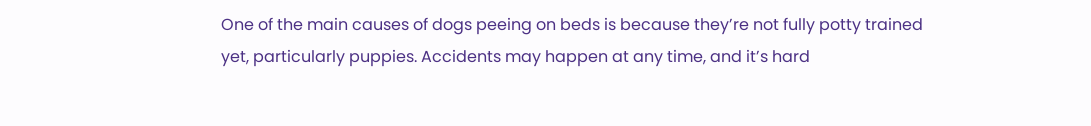One of the main causes of dogs peeing on beds is because they’re not fully potty trained yet, particularly puppies. Accidents may happen at any time, and it’s hard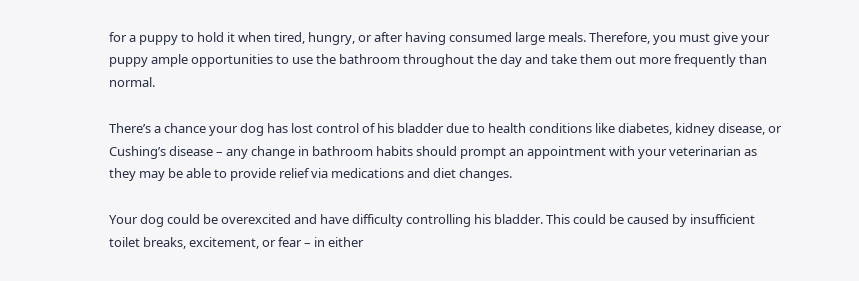for a puppy to hold it when tired, hungry, or after having consumed large meals. Therefore, you must give your puppy ample opportunities to use the bathroom throughout the day and take them out more frequently than normal.

There’s a chance your dog has lost control of his bladder due to health conditions like diabetes, kidney disease, or Cushing’s disease – any change in bathroom habits should prompt an appointment with your veterinarian as they may be able to provide relief via medications and diet changes.

Your dog could be overexcited and have difficulty controlling his bladder. This could be caused by insufficient toilet breaks, excitement, or fear – in either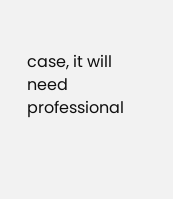case, it will need professional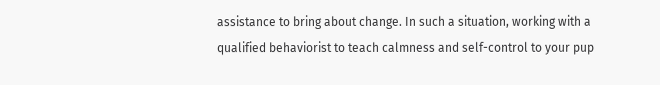assistance to bring about change. In such a situation, working with a qualified behaviorist to teach calmness and self-control to your pup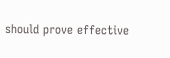should prove effective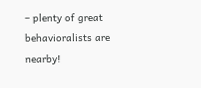– plenty of great behavioralists are nearby!